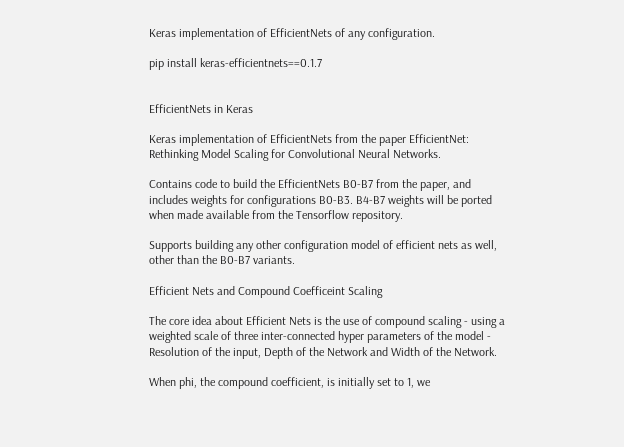Keras implementation of EfficientNets of any configuration.

pip install keras-efficientnets==0.1.7


EfficientNets in Keras

Keras implementation of EfficientNets from the paper EfficientNet: Rethinking Model Scaling for Convolutional Neural Networks.

Contains code to build the EfficientNets B0-B7 from the paper, and includes weights for configurations B0-B3. B4-B7 weights will be ported when made available from the Tensorflow repository.

Supports building any other configuration model of efficient nets as well, other than the B0-B7 variants.

Efficient Nets and Compound Coefficeint Scaling

The core idea about Efficient Nets is the use of compound scaling - using a weighted scale of three inter-connected hyper parameters of the model - Resolution of the input, Depth of the Network and Width of the Network.

When phi, the compound coefficient, is initially set to 1, we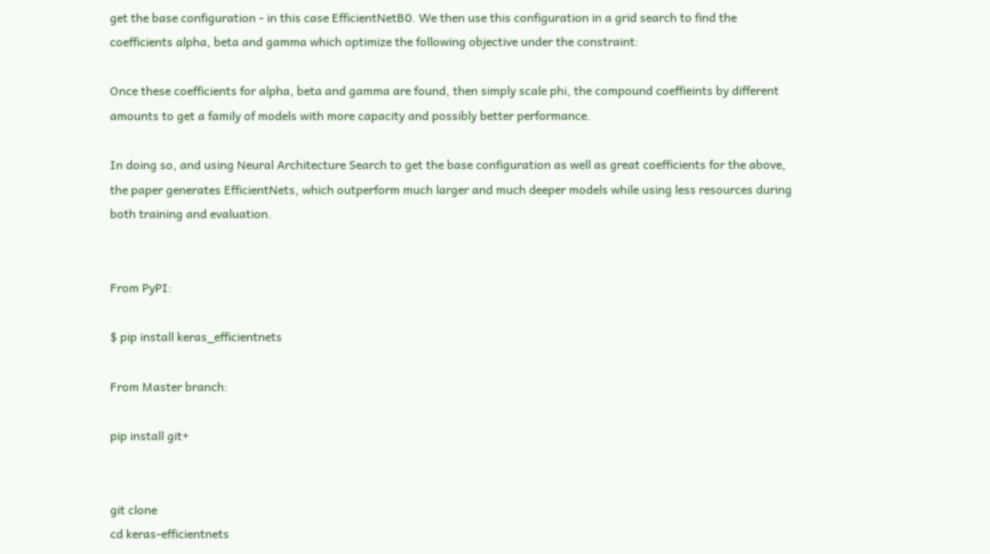get the base configuration - in this case EfficientNetB0. We then use this configuration in a grid search to find the coefficients alpha, beta and gamma which optimize the following objective under the constraint:

Once these coefficients for alpha, beta and gamma are found, then simply scale phi, the compound coeffieints by different amounts to get a family of models with more capacity and possibly better performance.

In doing so, and using Neural Architecture Search to get the base configuration as well as great coefficients for the above, the paper generates EfficientNets, which outperform much larger and much deeper models while using less resources during both training and evaluation.


From PyPI:

$ pip install keras_efficientnets

From Master branch:

pip install git+


git clone
cd keras-efficientnets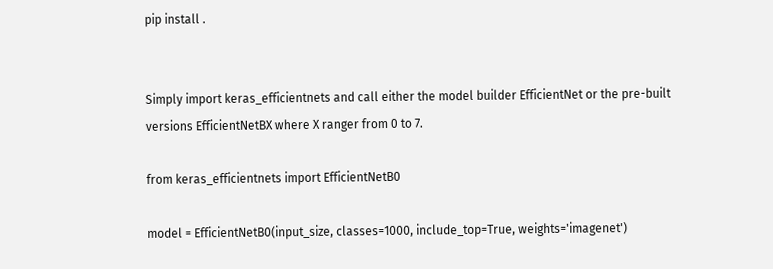pip install .


Simply import keras_efficientnets and call either the model builder EfficientNet or the pre-built versions EfficientNetBX where X ranger from 0 to 7.

from keras_efficientnets import EfficientNetB0

model = EfficientNetB0(input_size, classes=1000, include_top=True, weights='imagenet')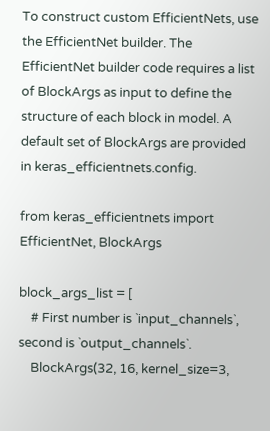To construct custom EfficientNets, use the EfficientNet builder. The EfficientNet builder code requires a list of BlockArgs as input to define the structure of each block in model. A default set of BlockArgs are provided in keras_efficientnets.config.

from keras_efficientnets import EfficientNet, BlockArgs

block_args_list = [
    # First number is `input_channels`, second is `output_channels`.
    BlockArgs(32, 16, kernel_size=3,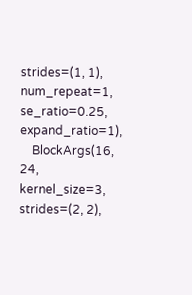strides=(1, 1), num_repeat=1, se_ratio=0.25, expand_ratio=1),
    BlockArgs(16, 24, kernel_size=3, strides=(2, 2),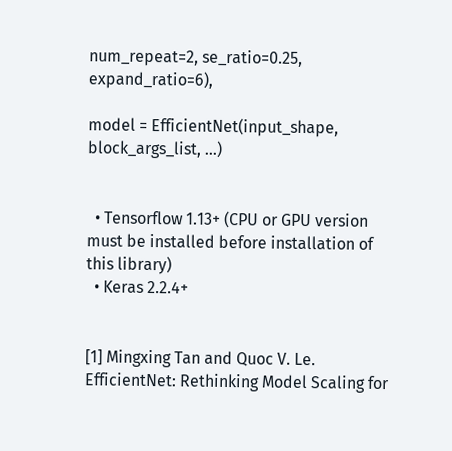num_repeat=2, se_ratio=0.25, expand_ratio=6),

model = EfficientNet(input_shape, block_args_list, ...)


  • Tensorflow 1.13+ (CPU or GPU version must be installed before installation of this library)
  • Keras 2.2.4+


[1] Mingxing Tan and Quoc V. Le. EfficientNet: Rethinking Model Scaling for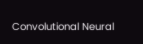Convolutional Neural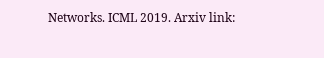Networks. ICML 2019. Arxiv link: